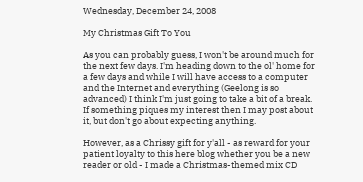Wednesday, December 24, 2008

My Christmas Gift To You

As you can probably guess, I won't be around much for the next few days. I'm heading down to the ol' home for a few days and while I will have access to a computer and the Internet and everything (Geelong is so advanced) I think I'm just going to take a bit of a break. If something piques my interest then I may post about it, but don't go about expecting anything.

However, as a Chrissy gift for y'all - as reward for your patient loyalty to this here blog whether you be a new reader or old - I made a Christmas-themed mix CD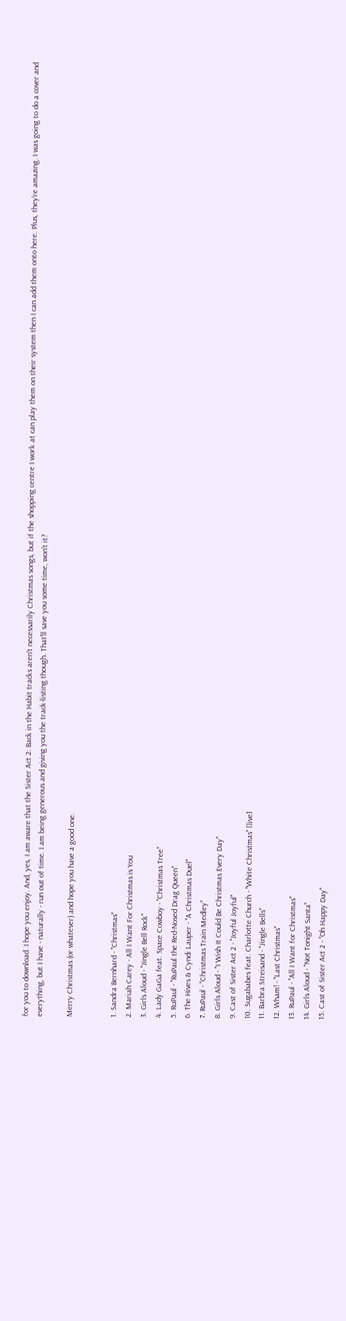for you to download. I hope you enjoy. And, yes, I am aware that the Sister Act 2: Back in the Habit tracks aren't necessarily Christmas songs, but if the shopping centre I work at can play them on their system then I can add them onto here. Plus, they're amazing. I was going to do a cover and everything, but I have - naturally - run out of time. I am being generous and giving you the track-listing though. That'll save you some time, won't it?

Merry Christmas (or whatever) and hope you have a good one.


1. Sandra Bernhard - "Christmas"
2. Mariah Carey - All I Want For Christmas is You
3. Girls Aloud - "Jingle Bell Rock"
4. Lady GaGa feat. Space Cowboy - "Christmas Tree"
5. RuPaul - "RuPaul the Red-Nosed Drag Queen"
6. The Hives & Cyndi Lauper - "A Christmas Duel"
7. RuPaul - "Christmas Train Medley"
8. Girls Aloud - "I Wish It Could Be Christmas Every Day"
9. Cast of Sister Act 2 - "Joyful Joyful"
10. Sugababes feat. Charlotte Church - "White Christmas" [live]
11. Barbra Streisand - "Jingle Bells"
12. Wham! - "Last Christmas"
13. RuPaul - "All I Want for Christmas"
14. Girls Aloud - "Not Tonight Santa"
15. Cast of Sister Act 2 - "Oh Happy Day"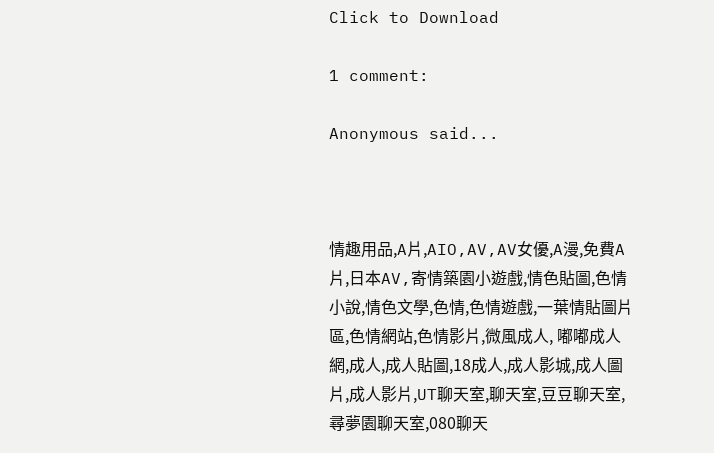Click to Download

1 comment:

Anonymous said...



情趣用品,A片,AIO,AV,AV女優,A漫,免費A片,日本AV,寄情築園小遊戲,情色貼圖,色情小說,情色文學,色情,色情遊戲,一葉情貼圖片區,色情網站,色情影片,微風成人, 嘟嘟成人網,成人,成人貼圖,18成人,成人影城,成人圖片,成人影片,UT聊天室,聊天室,豆豆聊天室,尋夢園聊天室,080聊天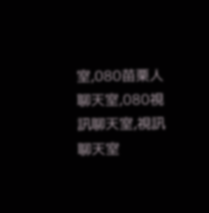室,080苗栗人聊天室,080視訊聊天室,視訊聊天室